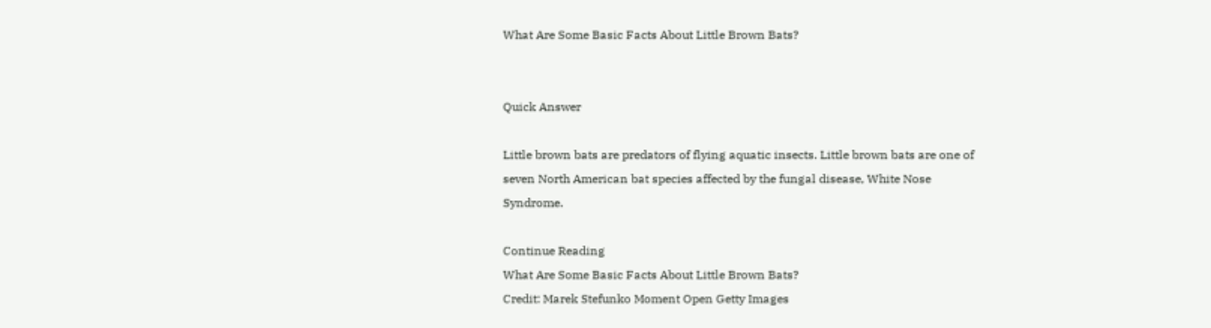What Are Some Basic Facts About Little Brown Bats?


Quick Answer

Little brown bats are predators of flying aquatic insects. Little brown bats are one of seven North American bat species affected by the fungal disease, White Nose Syndrome.

Continue Reading
What Are Some Basic Facts About Little Brown Bats?
Credit: Marek Stefunko Moment Open Getty Images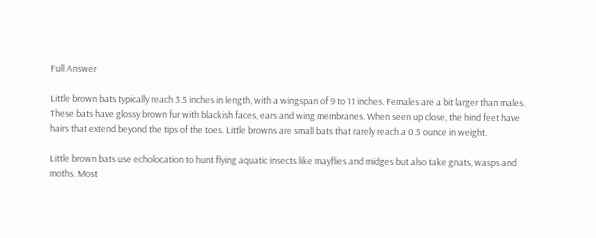Full Answer

Little brown bats typically reach 3.5 inches in length, with a wingspan of 9 to 11 inches. Females are a bit larger than males. These bats have glossy brown fur with blackish faces, ears and wing membranes. When seen up close, the hind feet have hairs that extend beyond the tips of the toes. Little browns are small bats that rarely reach a 0.5 ounce in weight.

Little brown bats use echolocation to hunt flying aquatic insects like mayflies and midges but also take gnats, wasps and moths. Most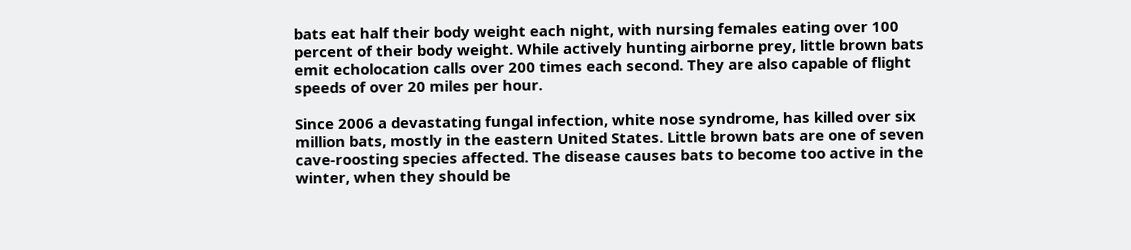bats eat half their body weight each night, with nursing females eating over 100 percent of their body weight. While actively hunting airborne prey, little brown bats emit echolocation calls over 200 times each second. They are also capable of flight speeds of over 20 miles per hour.

Since 2006 a devastating fungal infection, white nose syndrome, has killed over six million bats, mostly in the eastern United States. Little brown bats are one of seven cave-roosting species affected. The disease causes bats to become too active in the winter, when they should be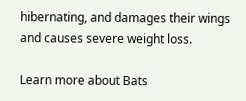hibernating, and damages their wings and causes severe weight loss.

Learn more about Bats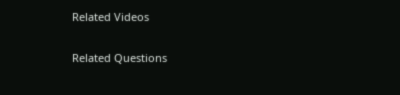Related Videos

Related Questions